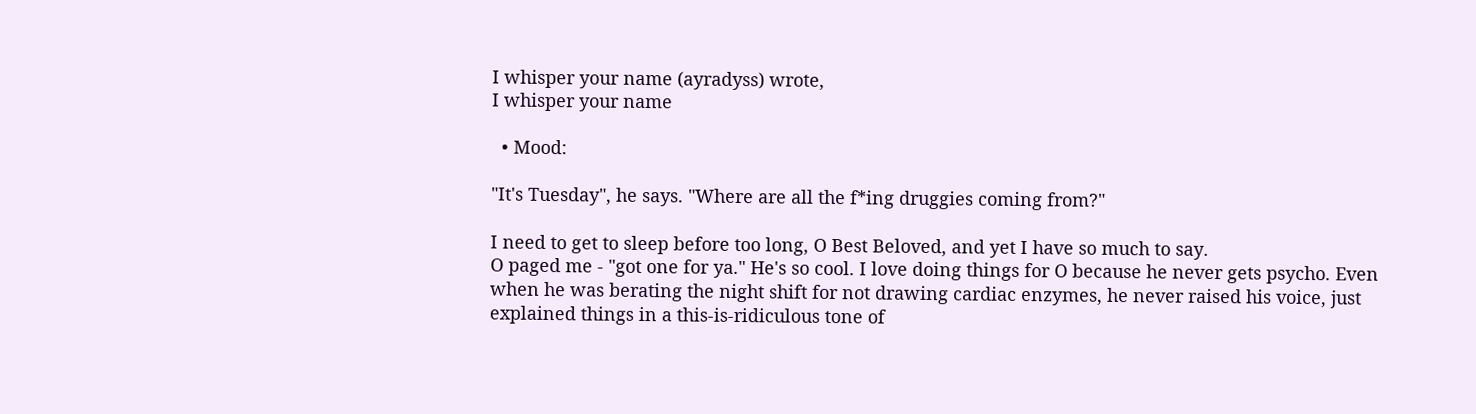I whisper your name (ayradyss) wrote,
I whisper your name

  • Mood:

"It's Tuesday", he says. "Where are all the f*ing druggies coming from?"

I need to get to sleep before too long, O Best Beloved, and yet I have so much to say.
O paged me - "got one for ya." He's so cool. I love doing things for O because he never gets psycho. Even when he was berating the night shift for not drawing cardiac enzymes, he never raised his voice, just explained things in a this-is-ridiculous tone of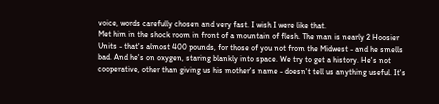voice, words carefully chosen and very fast. I wish I were like that.
Met him in the shock room in front of a mountain of flesh. The man is nearly 2 Hoosier Units - that's almost 400 pounds, for those of you not from the Midwest - and he smells bad. And he's on oxygen, staring blankly into space. We try to get a history. He's not cooperative, other than giving us his mother's name - doesn't tell us anything useful. It's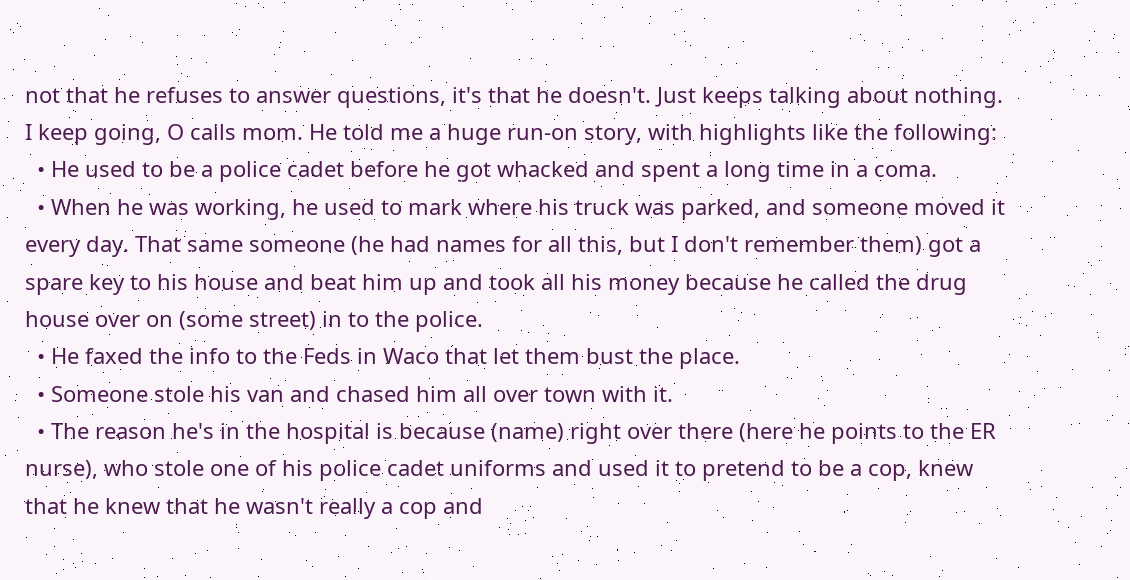not that he refuses to answer questions, it's that he doesn't. Just keeps talking about nothing.
I keep going, O calls mom. He told me a huge run-on story, with highlights like the following:
  • He used to be a police cadet before he got whacked and spent a long time in a coma.
  • When he was working, he used to mark where his truck was parked, and someone moved it every day. That same someone (he had names for all this, but I don't remember them) got a spare key to his house and beat him up and took all his money because he called the drug house over on (some street) in to the police.
  • He faxed the info to the Feds in Waco that let them bust the place.
  • Someone stole his van and chased him all over town with it.
  • The reason he's in the hospital is because (name) right over there (here he points to the ER nurse), who stole one of his police cadet uniforms and used it to pretend to be a cop, knew that he knew that he wasn't really a cop and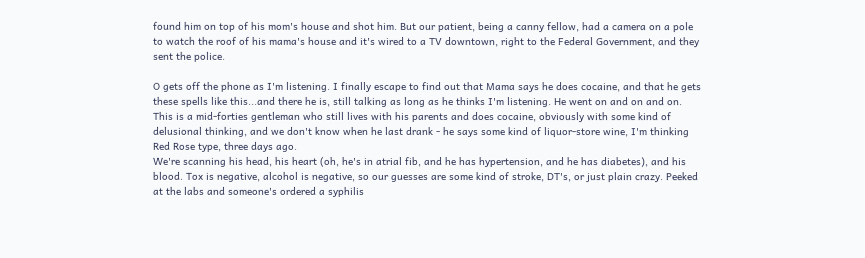found him on top of his mom's house and shot him. But our patient, being a canny fellow, had a camera on a pole to watch the roof of his mama's house and it's wired to a TV downtown, right to the Federal Government, and they sent the police.

O gets off the phone as I'm listening. I finally escape to find out that Mama says he does cocaine, and that he gets these spells like this...and there he is, still talking as long as he thinks I'm listening. He went on and on and on. This is a mid-forties gentleman who still lives with his parents and does cocaine, obviously with some kind of delusional thinking, and we don't know when he last drank - he says some kind of liquor-store wine, I'm thinking Red Rose type, three days ago.
We're scanning his head, his heart (oh, he's in atrial fib, and he has hypertension, and he has diabetes), and his blood. Tox is negative, alcohol is negative, so our guesses are some kind of stroke, DT's, or just plain crazy. Peeked at the labs and someone's ordered a syphilis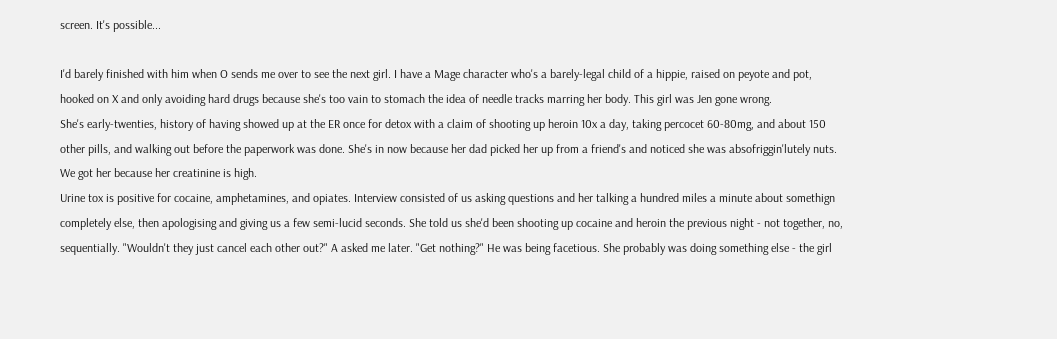screen. It's possible...

I'd barely finished with him when O sends me over to see the next girl. I have a Mage character who's a barely-legal child of a hippie, raised on peyote and pot, hooked on X and only avoiding hard drugs because she's too vain to stomach the idea of needle tracks marring her body. This girl was Jen gone wrong.
She's early-twenties, history of having showed up at the ER once for detox with a claim of shooting up heroin 10x a day, taking percocet 60-80mg, and about 150 other pills, and walking out before the paperwork was done. She's in now because her dad picked her up from a friend's and noticed she was absofriggin'lutely nuts. We got her because her creatinine is high.
Urine tox is positive for cocaine, amphetamines, and opiates. Interview consisted of us asking questions and her talking a hundred miles a minute about somethign completely else, then apologising and giving us a few semi-lucid seconds. She told us she'd been shooting up cocaine and heroin the previous night - not together, no, sequentially. "Wouldn't they just cancel each other out?" A asked me later. "Get nothing?" He was being facetious. She probably was doing something else - the girl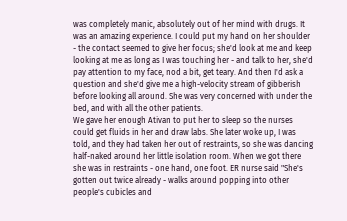was completely manic, absolutely out of her mind with drugs. It was an amazing experience. I could put my hand on her shoulder - the contact seemed to give her focus; she'd look at me and keep looking at me as long as I was touching her - and talk to her, she'd pay attention to my face, nod a bit, get teary. And then I'd ask a question and she'd give me a high-velocity stream of gibberish before looking all around. She was very concerned with under the bed, and with all the other patients.
We gave her enough Ativan to put her to sleep so the nurses could get fluids in her and draw labs. She later woke up, I was told, and they had taken her out of restraints, so she was dancing half-naked around her little isolation room. When we got there she was in restraints - one hand, one foot. ER nurse said "She's gotten out twice already - walks around popping into other people's cubicles and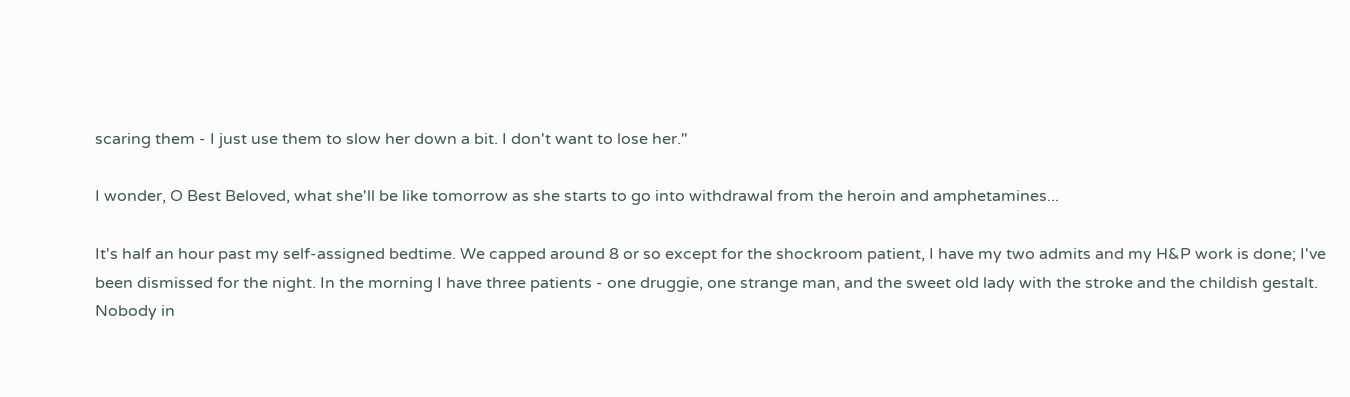scaring them - I just use them to slow her down a bit. I don't want to lose her."

I wonder, O Best Beloved, what she'll be like tomorrow as she starts to go into withdrawal from the heroin and amphetamines...

It's half an hour past my self-assigned bedtime. We capped around 8 or so except for the shockroom patient, I have my two admits and my H&P work is done; I've been dismissed for the night. In the morning I have three patients - one druggie, one strange man, and the sweet old lady with the stroke and the childish gestalt. Nobody in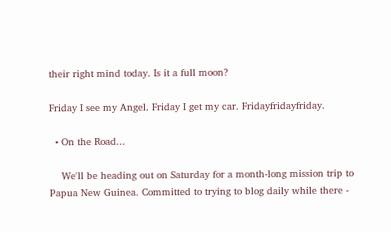their right mind today. Is it a full moon?

Friday I see my Angel. Friday I get my car. Fridayfridayfriday.

  • On the Road...

    We'll be heading out on Saturday for a month-long mission trip to Papua New Guinea. Committed to trying to blog daily while there -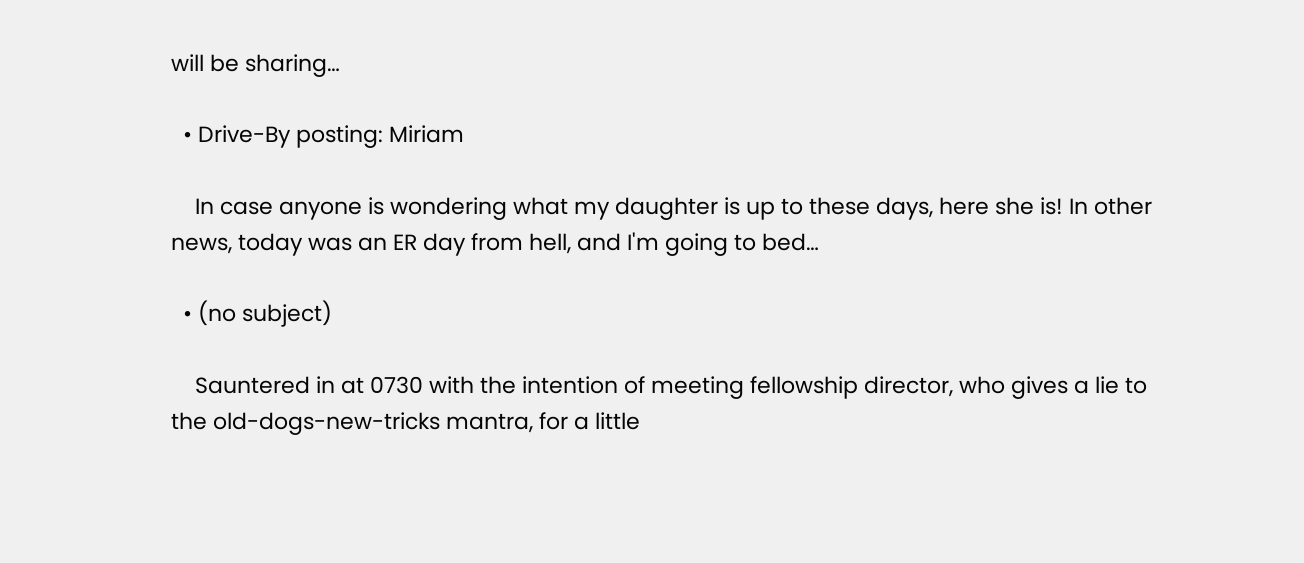will be sharing…

  • Drive-By posting: Miriam

    In case anyone is wondering what my daughter is up to these days, here she is! In other news, today was an ER day from hell, and I'm going to bed…

  • (no subject)

    Sauntered in at 0730 with the intention of meeting fellowship director, who gives a lie to the old-dogs-new-tricks mantra, for a little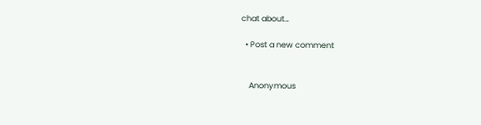chat about…

  • Post a new comment


    Anonymous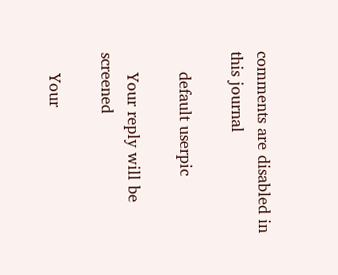comments are disabled in this journal

    default userpic

    Your reply will be screened

    Your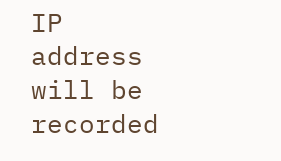IP address will be recorded